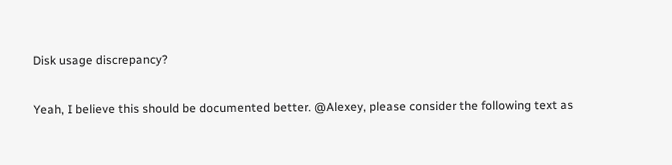Disk usage discrepancy?

Yeah, I believe this should be documented better. @Alexey, please consider the following text as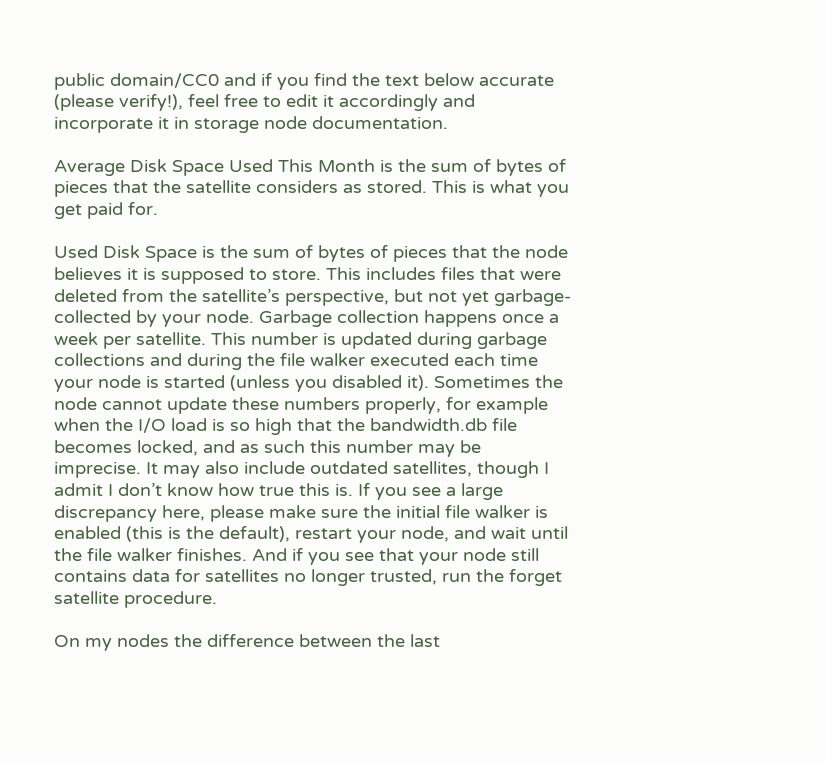public domain/CC0 and if you find the text below accurate (please verify!), feel free to edit it accordingly and incorporate it in storage node documentation.

Average Disk Space Used This Month is the sum of bytes of pieces that the satellite considers as stored. This is what you get paid for.

Used Disk Space is the sum of bytes of pieces that the node believes it is supposed to store. This includes files that were deleted from the satellite’s perspective, but not yet garbage-collected by your node. Garbage collection happens once a week per satellite. This number is updated during garbage collections and during the file walker executed each time your node is started (unless you disabled it). Sometimes the node cannot update these numbers properly, for example when the I/O load is so high that the bandwidth.db file becomes locked, and as such this number may be imprecise. It may also include outdated satellites, though I admit I don’t know how true this is. If you see a large discrepancy here, please make sure the initial file walker is enabled (this is the default), restart your node, and wait until the file walker finishes. And if you see that your node still contains data for satellites no longer trusted, run the forget satellite procedure.

On my nodes the difference between the last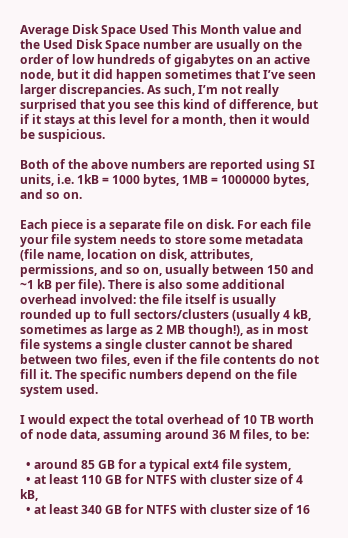Average Disk Space Used This Month value and the Used Disk Space number are usually on the order of low hundreds of gigabytes on an active node, but it did happen sometimes that I’ve seen larger discrepancies. As such, I’m not really surprised that you see this kind of difference, but if it stays at this level for a month, then it would be suspicious.

Both of the above numbers are reported using SI units, i.e. 1kB = 1000 bytes, 1MB = 1000000 bytes, and so on.

Each piece is a separate file on disk. For each file your file system needs to store some metadata (file name, location on disk, attributes, permissions, and so on, usually between 150 and ~1 kB per file). There is also some additional overhead involved: the file itself is usually rounded up to full sectors/clusters (usually 4 kB, sometimes as large as 2 MB though!), as in most file systems a single cluster cannot be shared between two files, even if the file contents do not fill it. The specific numbers depend on the file system used.

I would expect the total overhead of 10 TB worth of node data, assuming around 36 M files, to be:

  • around 85 GB for a typical ext4 file system,
  • at least 110 GB for NTFS with cluster size of 4 kB,
  • at least 340 GB for NTFS with cluster size of 16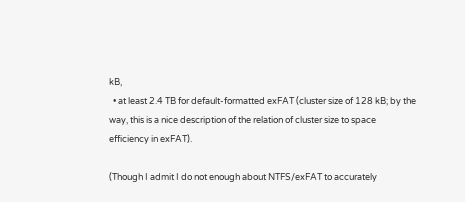kB,
  • at least 2.4 TB for default-formatted exFAT (cluster size of 128 kB; by the way, this is a nice description of the relation of cluster size to space efficiency in exFAT).

(Though I admit I do not enough about NTFS/exFAT to accurately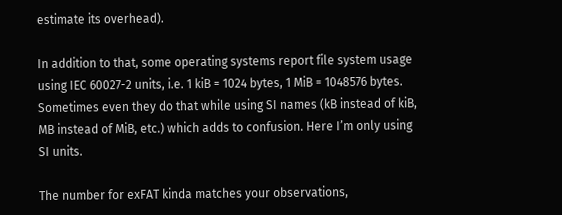estimate its overhead).

In addition to that, some operating systems report file system usage using IEC 60027-2 units, i.e. 1 kiB = 1024 bytes, 1 MiB = 1048576 bytes. Sometimes even they do that while using SI names (kB instead of kiB, MB instead of MiB, etc.) which adds to confusion. Here I’m only using SI units.

The number for exFAT kinda matches your observations,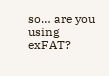so… are you using exFAT?